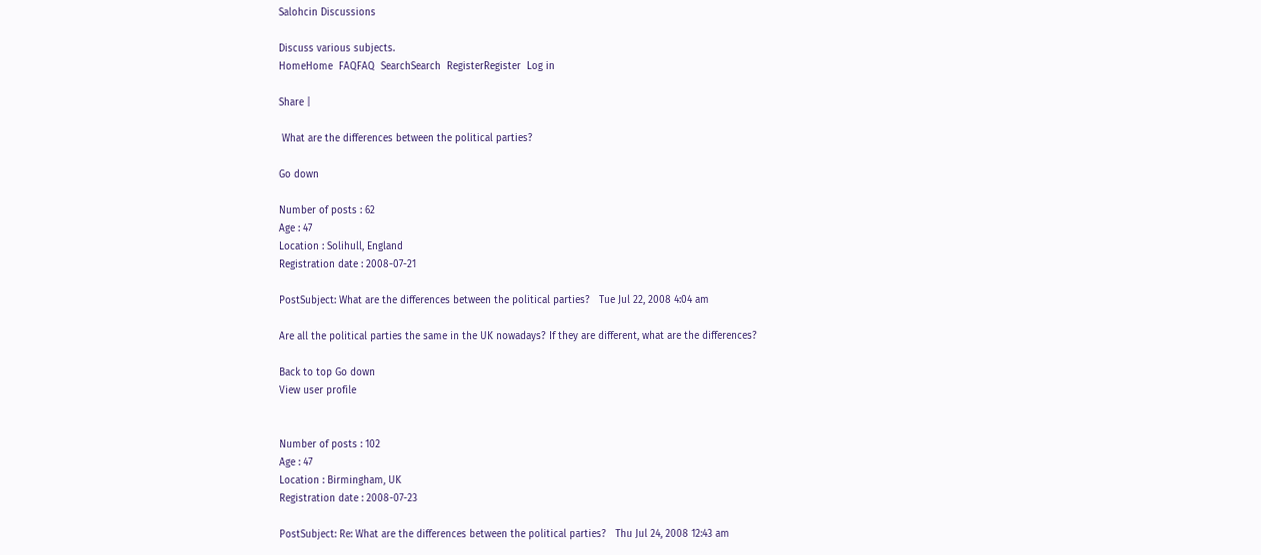Salohcin Discussions

Discuss various subjects.
HomeHome  FAQFAQ  SearchSearch  RegisterRegister  Log in

Share |

 What are the differences between the political parties?

Go down

Number of posts : 62
Age : 47
Location : Solihull, England
Registration date : 2008-07-21

PostSubject: What are the differences between the political parties?   Tue Jul 22, 2008 4:04 am

Are all the political parties the same in the UK nowadays? If they are different, what are the differences?

Back to top Go down
View user profile


Number of posts : 102
Age : 47
Location : Birmingham, UK
Registration date : 2008-07-23

PostSubject: Re: What are the differences between the political parties?   Thu Jul 24, 2008 12:43 am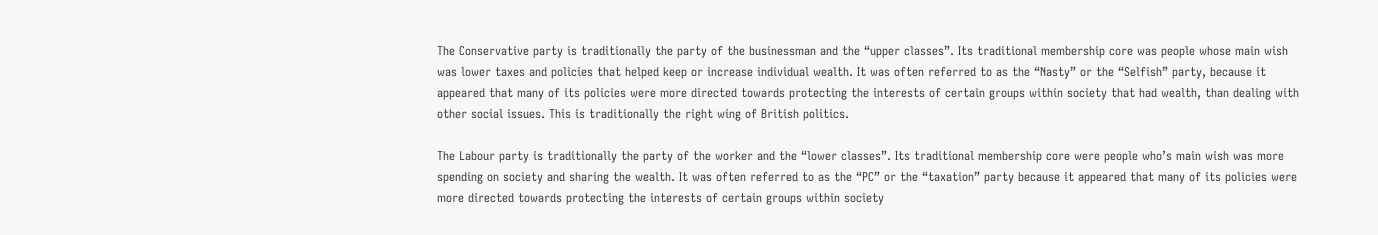The Conservative party is traditionally the party of the businessman and the “upper classes”. Its traditional membership core was people whose main wish was lower taxes and policies that helped keep or increase individual wealth. It was often referred to as the “Nasty” or the “Selfish” party, because it appeared that many of its policies were more directed towards protecting the interests of certain groups within society that had wealth, than dealing with other social issues. This is traditionally the right wing of British politics.

The Labour party is traditionally the party of the worker and the “lower classes”. Its traditional membership core were people who’s main wish was more spending on society and sharing the wealth. It was often referred to as the “PC” or the “taxation” party because it appeared that many of its policies were more directed towards protecting the interests of certain groups within society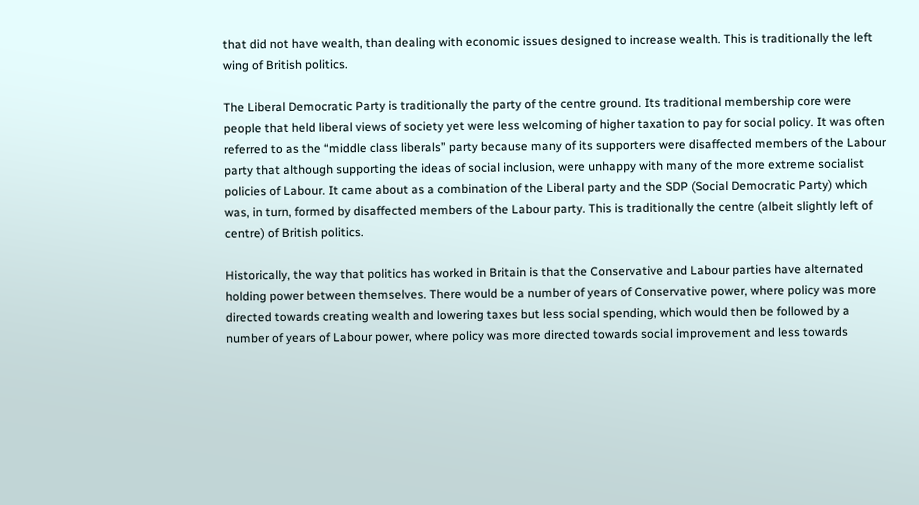that did not have wealth, than dealing with economic issues designed to increase wealth. This is traditionally the left wing of British politics.

The Liberal Democratic Party is traditionally the party of the centre ground. Its traditional membership core were people that held liberal views of society yet were less welcoming of higher taxation to pay for social policy. It was often referred to as the “middle class liberals” party because many of its supporters were disaffected members of the Labour party that although supporting the ideas of social inclusion, were unhappy with many of the more extreme socialist policies of Labour. It came about as a combination of the Liberal party and the SDP (Social Democratic Party) which was, in turn, formed by disaffected members of the Labour party. This is traditionally the centre (albeit slightly left of centre) of British politics.

Historically, the way that politics has worked in Britain is that the Conservative and Labour parties have alternated holding power between themselves. There would be a number of years of Conservative power, where policy was more directed towards creating wealth and lowering taxes but less social spending, which would then be followed by a number of years of Labour power, where policy was more directed towards social improvement and less towards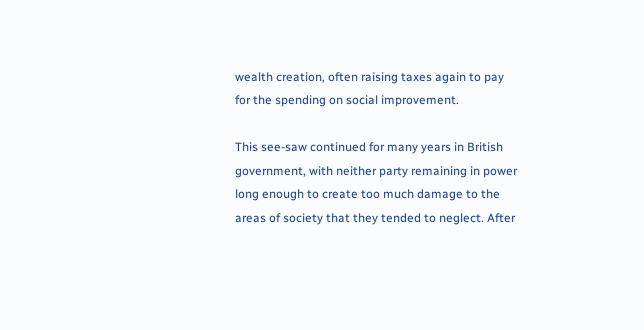wealth creation, often raising taxes again to pay for the spending on social improvement.

This see-saw continued for many years in British government, with neither party remaining in power long enough to create too much damage to the areas of society that they tended to neglect. After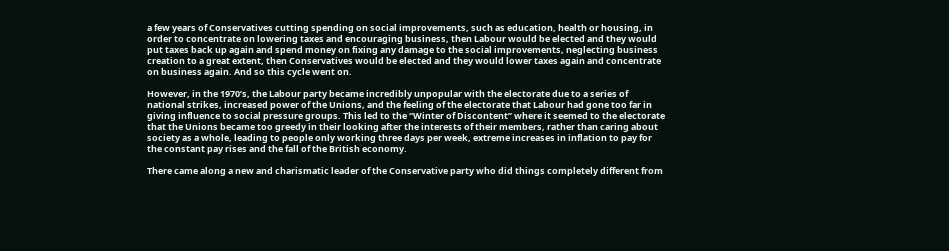a few years of Conservatives cutting spending on social improvements, such as education, health or housing, in order to concentrate on lowering taxes and encouraging business, then Labour would be elected and they would put taxes back up again and spend money on fixing any damage to the social improvements, neglecting business creation to a great extent, then Conservatives would be elected and they would lower taxes again and concentrate on business again. And so this cycle went on.

However, in the 1970’s, the Labour party became incredibly unpopular with the electorate due to a series of national strikes, increased power of the Unions, and the feeling of the electorate that Labour had gone too far in giving influence to social pressure groups. This led to the “Winter of Discontent” where it seemed to the electorate that the Unions became too greedy in their looking after the interests of their members, rather than caring about society as a whole, leading to people only working three days per week, extreme increases in inflation to pay for the constant pay rises and the fall of the British economy.

There came along a new and charismatic leader of the Conservative party who did things completely different from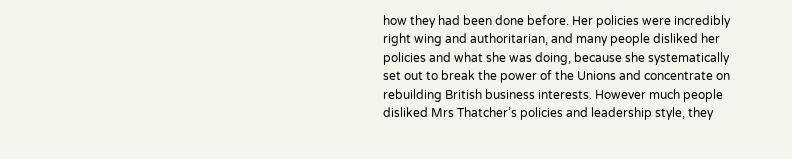how they had been done before. Her policies were incredibly right wing and authoritarian, and many people disliked her policies and what she was doing, because she systematically set out to break the power of the Unions and concentrate on rebuilding British business interests. However much people disliked Mrs Thatcher’s policies and leadership style, they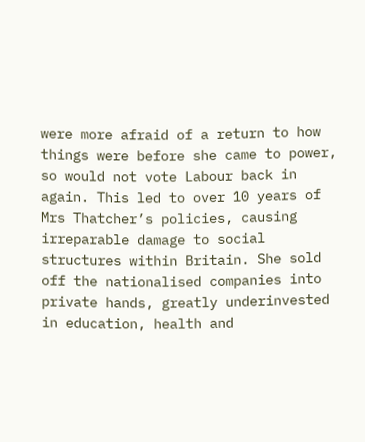were more afraid of a return to how things were before she came to power, so would not vote Labour back in again. This led to over 10 years of Mrs Thatcher’s policies, causing irreparable damage to social structures within Britain. She sold off the nationalised companies into private hands, greatly underinvested in education, health and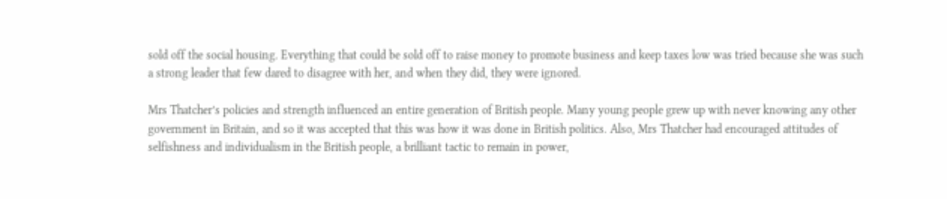sold off the social housing. Everything that could be sold off to raise money to promote business and keep taxes low was tried because she was such a strong leader that few dared to disagree with her, and when they did, they were ignored.

Mrs Thatcher’s policies and strength influenced an entire generation of British people. Many young people grew up with never knowing any other government in Britain, and so it was accepted that this was how it was done in British politics. Also, Mrs Thatcher had encouraged attitudes of selfishness and individualism in the British people, a brilliant tactic to remain in power,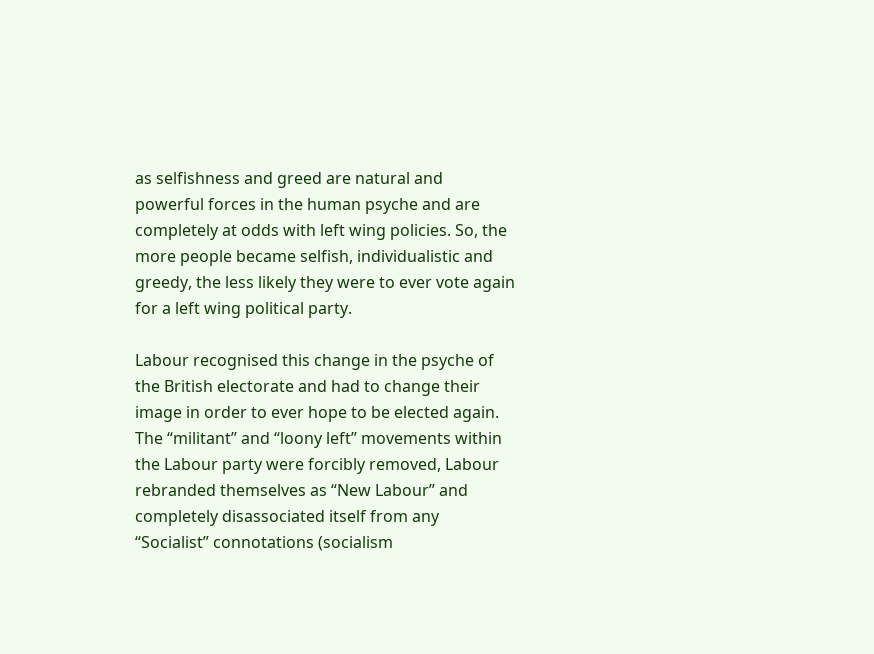as selfishness and greed are natural and powerful forces in the human psyche and are completely at odds with left wing policies. So, the more people became selfish, individualistic and greedy, the less likely they were to ever vote again for a left wing political party.

Labour recognised this change in the psyche of the British electorate and had to change their image in order to ever hope to be elected again. The “militant” and “loony left” movements within the Labour party were forcibly removed, Labour rebranded themselves as “New Labour” and completely disassociated itself from any “Socialist” connotations (socialism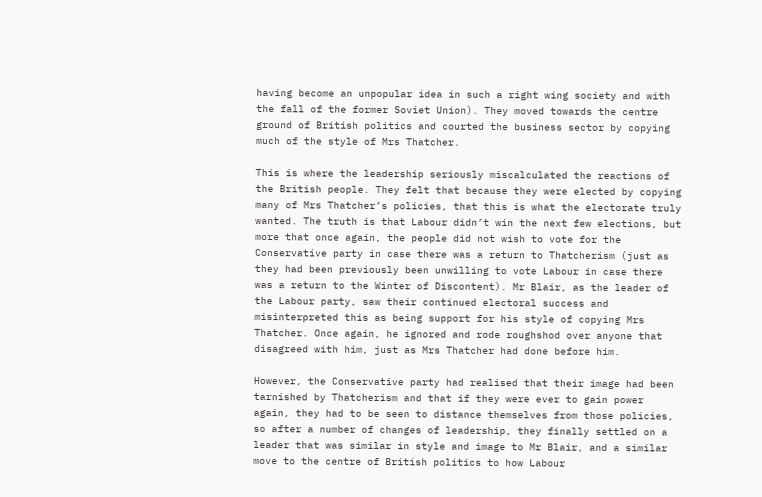having become an unpopular idea in such a right wing society and with the fall of the former Soviet Union). They moved towards the centre ground of British politics and courted the business sector by copying much of the style of Mrs Thatcher.

This is where the leadership seriously miscalculated the reactions of the British people. They felt that because they were elected by copying many of Mrs Thatcher’s policies, that this is what the electorate truly wanted. The truth is that Labour didn’t win the next few elections, but more that once again, the people did not wish to vote for the Conservative party in case there was a return to Thatcherism (just as they had been previously been unwilling to vote Labour in case there was a return to the Winter of Discontent). Mr Blair, as the leader of the Labour party, saw their continued electoral success and misinterpreted this as being support for his style of copying Mrs Thatcher. Once again, he ignored and rode roughshod over anyone that disagreed with him, just as Mrs Thatcher had done before him.

However, the Conservative party had realised that their image had been tarnished by Thatcherism and that if they were ever to gain power again, they had to be seen to distance themselves from those policies, so after a number of changes of leadership, they finally settled on a leader that was similar in style and image to Mr Blair, and a similar move to the centre of British politics to how Labour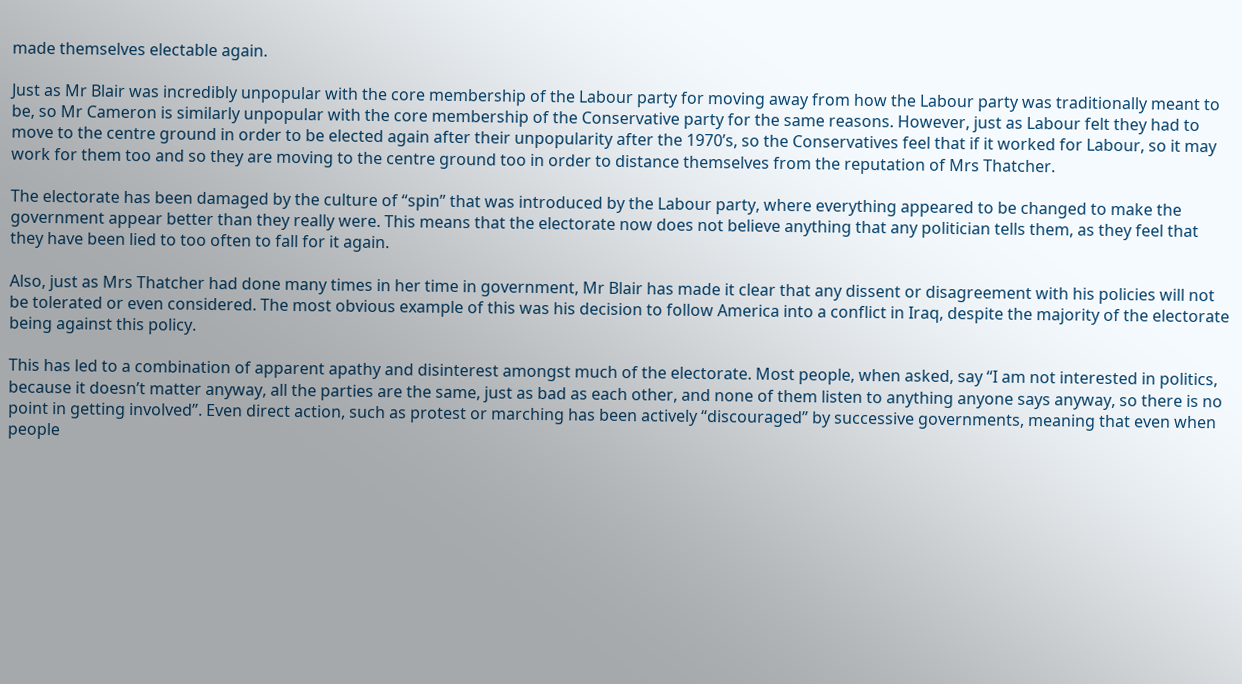made themselves electable again.

Just as Mr Blair was incredibly unpopular with the core membership of the Labour party for moving away from how the Labour party was traditionally meant to be, so Mr Cameron is similarly unpopular with the core membership of the Conservative party for the same reasons. However, just as Labour felt they had to move to the centre ground in order to be elected again after their unpopularity after the 1970’s, so the Conservatives feel that if it worked for Labour, so it may work for them too and so they are moving to the centre ground too in order to distance themselves from the reputation of Mrs Thatcher.

The electorate has been damaged by the culture of “spin” that was introduced by the Labour party, where everything appeared to be changed to make the government appear better than they really were. This means that the electorate now does not believe anything that any politician tells them, as they feel that they have been lied to too often to fall for it again.

Also, just as Mrs Thatcher had done many times in her time in government, Mr Blair has made it clear that any dissent or disagreement with his policies will not be tolerated or even considered. The most obvious example of this was his decision to follow America into a conflict in Iraq, despite the majority of the electorate being against this policy.

This has led to a combination of apparent apathy and disinterest amongst much of the electorate. Most people, when asked, say “I am not interested in politics, because it doesn’t matter anyway, all the parties are the same, just as bad as each other, and none of them listen to anything anyone says anyway, so there is no point in getting involved”. Even direct action, such as protest or marching has been actively “discouraged” by successive governments, meaning that even when people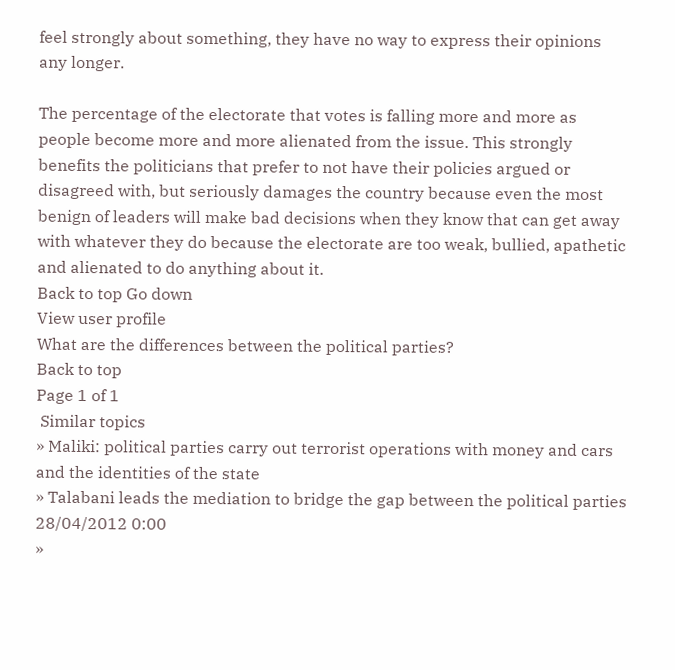feel strongly about something, they have no way to express their opinions any longer.

The percentage of the electorate that votes is falling more and more as people become more and more alienated from the issue. This strongly benefits the politicians that prefer to not have their policies argued or disagreed with, but seriously damages the country because even the most benign of leaders will make bad decisions when they know that can get away with whatever they do because the electorate are too weak, bullied, apathetic and alienated to do anything about it.
Back to top Go down
View user profile
What are the differences between the political parties?
Back to top
Page 1 of 1
 Similar topics
» Maliki: political parties carry out terrorist operations with money and cars and the identities of the state
» Talabani leads the mediation to bridge the gap between the political parties 28/04/2012 0:00
»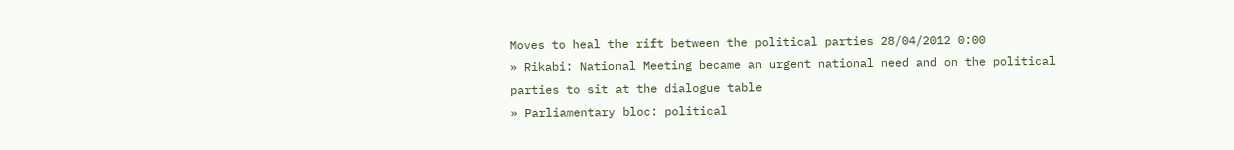Moves to heal the rift between the political parties 28/04/2012 0:00
» Rikabi: National Meeting became an urgent national need and on the political parties to sit at the dialogue table
» Parliamentary bloc: political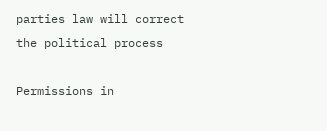parties law will correct the political process

Permissions in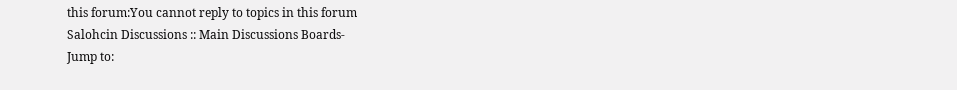this forum:You cannot reply to topics in this forum
Salohcin Discussions :: Main Discussions Boards-
Jump to: